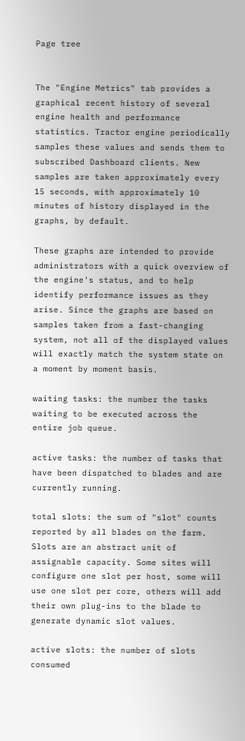Page tree


The "Engine Metrics" tab provides a graphical recent history of several engine health and performance statistics. Tractor engine periodically samples these values and sends them to subscribed Dashboard clients. New samples are taken approximately every 15 seconds, with approximately 10 minutes of history displayed in the graphs, by default.

These graphs are intended to provide administrators with a quick overview of the engine's status, and to help identify performance issues as they arise. Since the graphs are based on samples taken from a fast-changing system, not all of the displayed values will exactly match the system state on a moment by moment basis.

waiting tasks: the number the tasks waiting to be executed across the entire job queue.

active tasks: the number of tasks that have been dispatched to blades and are currently running.

total slots: the sum of "slot" counts reported by all blades on the farm. Slots are an abstract unit of assignable capacity. Some sites will configure one slot per host, some will use one slot per core, others will add their own plug-ins to the blade to generate dynamic slot values.

active slots: the number of slots consumed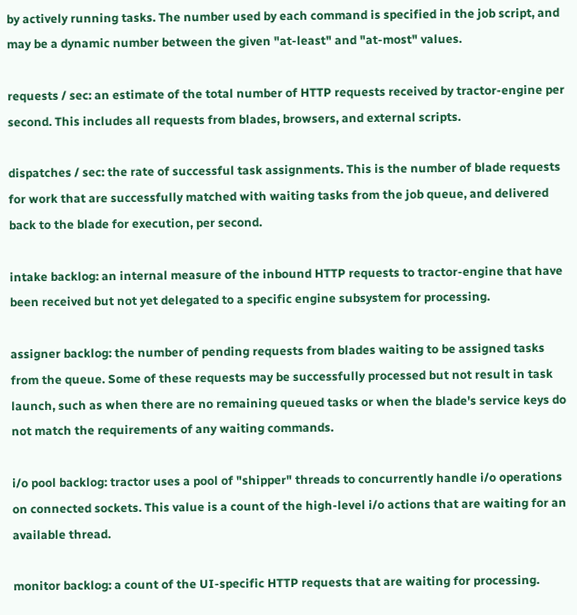by actively running tasks. The number used by each command is specified in the job script, and may be a dynamic number between the given "at-least" and "at-most" values.

requests / sec: an estimate of the total number of HTTP requests received by tractor-engine per second. This includes all requests from blades, browsers, and external scripts.

dispatches / sec: the rate of successful task assignments. This is the number of blade requests for work that are successfully matched with waiting tasks from the job queue, and delivered back to the blade for execution, per second.

intake backlog: an internal measure of the inbound HTTP requests to tractor-engine that have been received but not yet delegated to a specific engine subsystem for processing.

assigner backlog: the number of pending requests from blades waiting to be assigned tasks from the queue. Some of these requests may be successfully processed but not result in task launch, such as when there are no remaining queued tasks or when the blade's service keys do not match the requirements of any waiting commands.

i/o pool backlog: tractor uses a pool of "shipper" threads to concurrently handle i/o operations on connected sockets. This value is a count of the high-level i/o actions that are waiting for an available thread.

monitor backlog: a count of the UI-specific HTTP requests that are waiting for processing.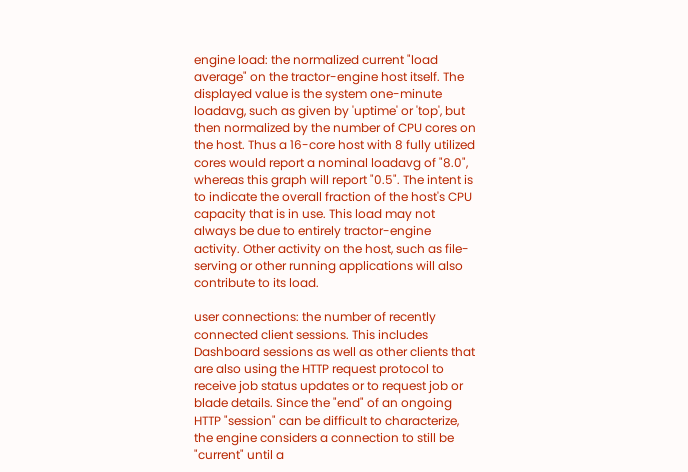engine load: the normalized current "load average" on the tractor-engine host itself. The displayed value is the system one-minute loadavg, such as given by 'uptime' or 'top', but then normalized by the number of CPU cores on the host. Thus a 16-core host with 8 fully utilized cores would report a nominal loadavg of "8.0", whereas this graph will report "0.5". The intent is to indicate the overall fraction of the host's CPU capacity that is in use. This load may not always be due to entirely tractor-engine activity. Other activity on the host, such as file-serving or other running applications will also contribute to its load.

user connections: the number of recently connected client sessions. This includes Dashboard sessions as well as other clients that are also using the HTTP request protocol to receive job status updates or to request job or blade details. Since the "end" of an ongoing HTTP "session" can be difficult to characterize, the engine considers a connection to still be "current" until a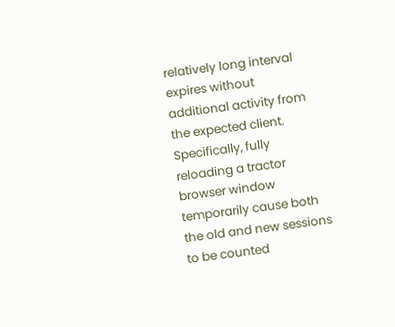relatively long interval expires without additional activity from the expected client. Specifically, fully reloading a tractor browser window temporarily cause both the old and new sessions to be counted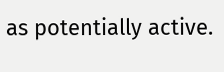as potentially active.